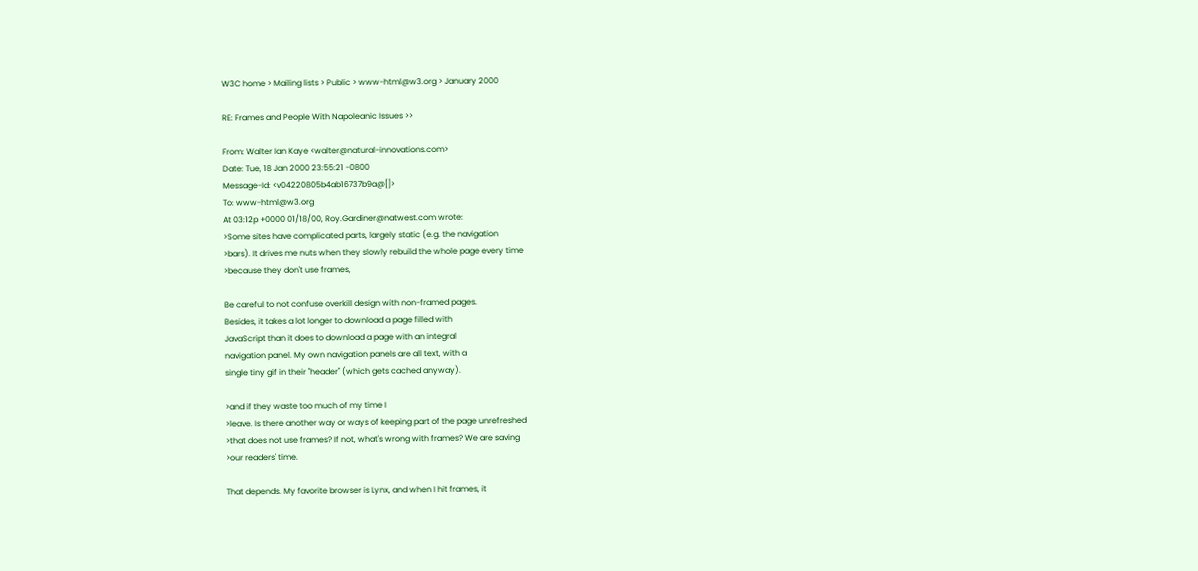W3C home > Mailing lists > Public > www-html@w3.org > January 2000

RE: Frames and People With Napoleanic Issues >>

From: Walter Ian Kaye <walter@natural-innovations.com>
Date: Tue, 18 Jan 2000 23:55:21 -0800
Message-Id: <v04220805b4ab16737b9a@[]>
To: www-html@w3.org
At 03:12p +0000 01/18/00, Roy.Gardiner@natwest.com wrote:
>Some sites have complicated parts, largely static (e.g. the navigation
>bars). It drives me nuts when they slowly rebuild the whole page every time
>because they don't use frames,

Be careful to not confuse overkill design with non-framed pages.
Besides, it takes a lot longer to download a page filled with
JavaScript than it does to download a page with an integral
navigation panel. My own navigation panels are all text, with a
single tiny gif in their "header" (which gets cached anyway).

>and if they waste too much of my time I
>leave. Is there another way or ways of keeping part of the page unrefreshed
>that does not use frames? If not, what's wrong with frames? We are saving
>our readers' time.

That depends. My favorite browser is Lynx, and when I hit frames, it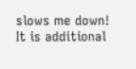slows me down! It is additional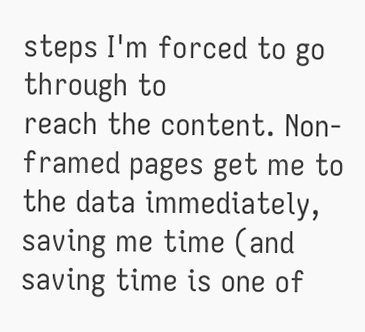steps I'm forced to go through to
reach the content. Non-framed pages get me to the data immediately,
saving me time (and saving time is one of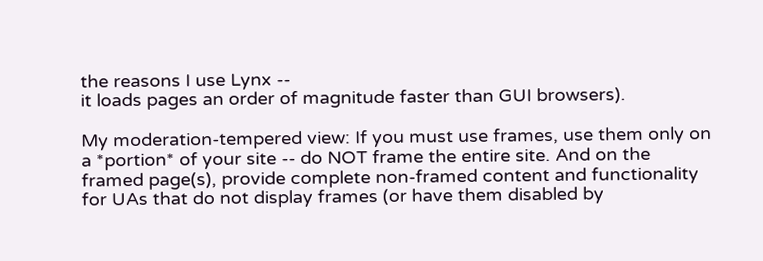the reasons I use Lynx --
it loads pages an order of magnitude faster than GUI browsers).

My moderation-tempered view: If you must use frames, use them only on
a *portion* of your site -- do NOT frame the entire site. And on the
framed page(s), provide complete non-framed content and functionality
for UAs that do not display frames (or have them disabled by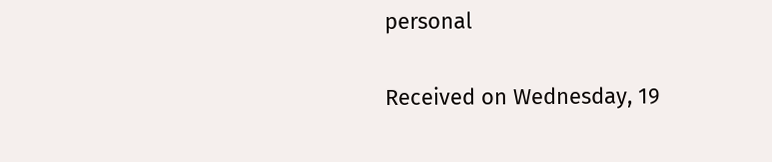personal

Received on Wednesday, 19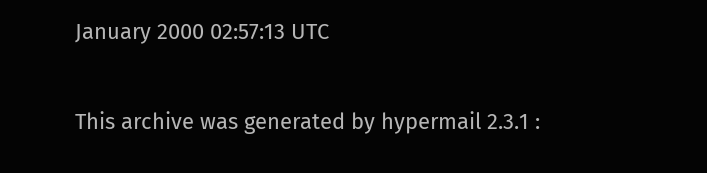January 2000 02:57:13 UTC

This archive was generated by hypermail 2.3.1 :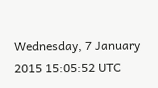Wednesday, 7 January 2015 15:05:52 UTC